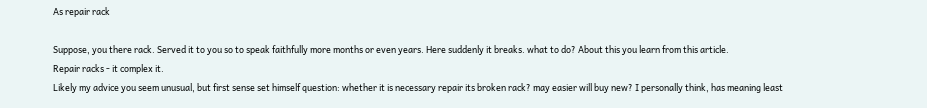As repair rack

Suppose, you there rack. Served it to you so to speak faithfully more months or even years. Here suddenly it breaks. what to do? About this you learn from this article.
Repair racks - it complex it.
Likely my advice you seem unusual, but first sense set himself question: whether it is necessary repair its broken rack? may easier will buy new? I personally think, has meaning least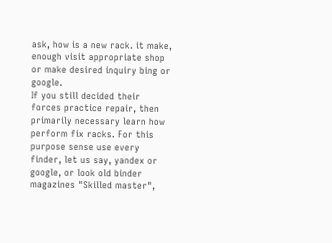ask, how is a new rack. it make, enough visit appropriate shop or make desired inquiry bing or google.
If you still decided their forces practice repair, then primarily necessary learn how perform fix racks. For this purpose sense use every finder, let us say, yandex or google, or look old binder magazines "Skilled master",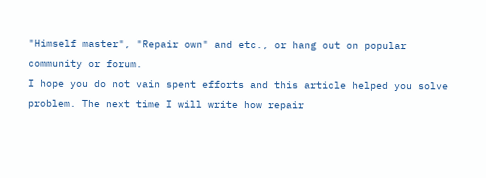"Himself master", "Repair own" and etc., or hang out on popular community or forum.
I hope you do not vain spent efforts and this article helped you solve problem. The next time I will write how repair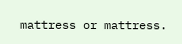mattress or mattress.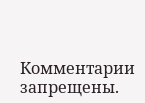Комментарии запрещены.